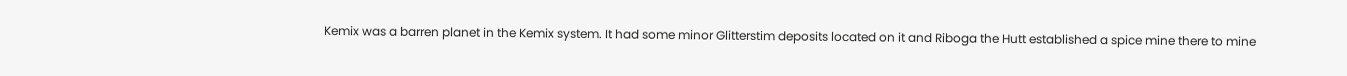Kemix was a barren planet in the Kemix system. It had some minor Glitterstim deposits located on it and Riboga the Hutt established a spice mine there to mine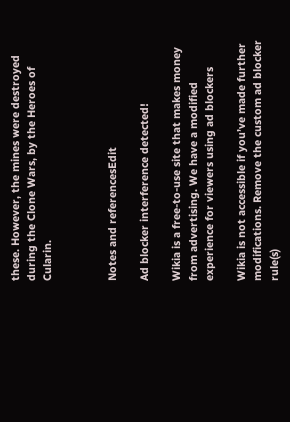these. However, the mines were destroyed during the Clone Wars, by the Heroes of Cularin.



Notes and referencesEdit

Ad blocker interference detected!

Wikia is a free-to-use site that makes money from advertising. We have a modified experience for viewers using ad blockers

Wikia is not accessible if you’ve made further modifications. Remove the custom ad blocker rule(s)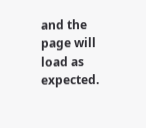and the page will load as expected.